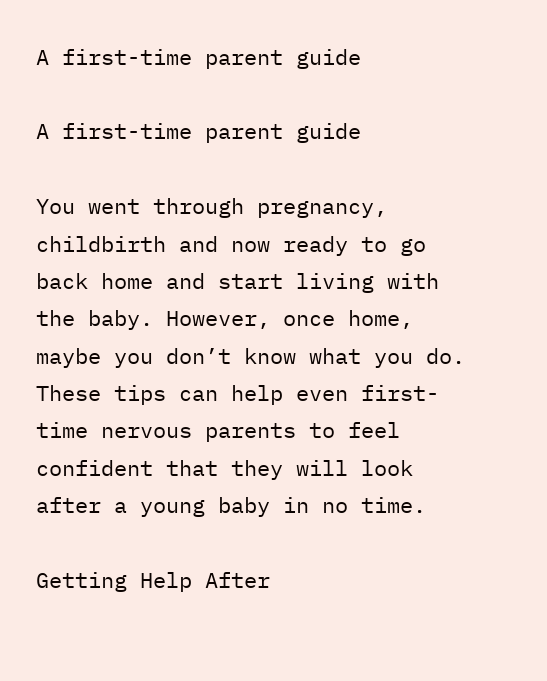A first-time parent guide

A first-time parent guide

You went through pregnancy, childbirth and now ready to go back home and start living with the baby. However, once home, maybe you don’t know what you do. These tips can help even first-time nervous parents to feel confident that they will look after a young baby in no time.

Getting Help After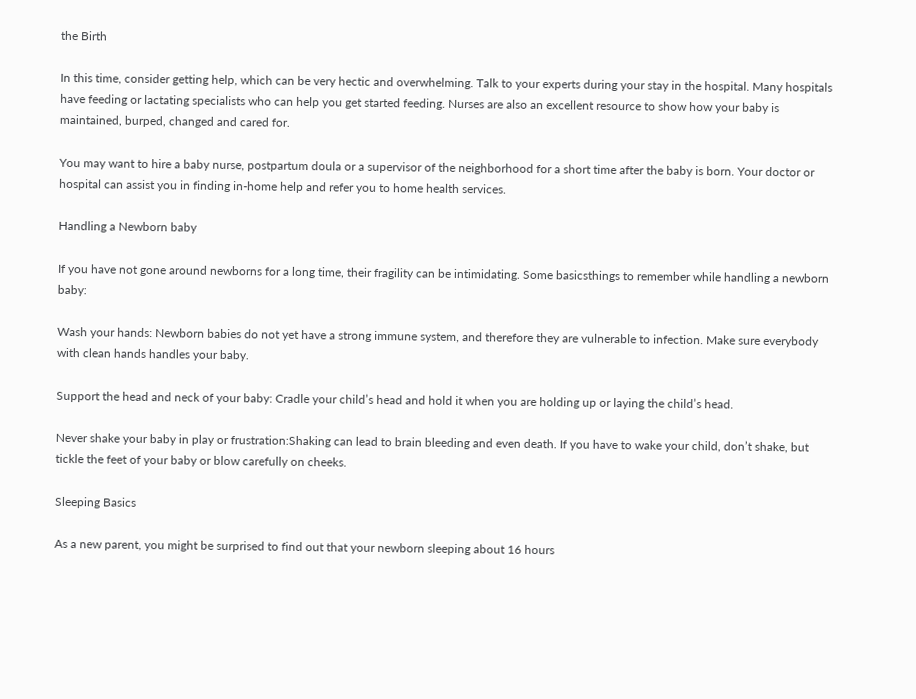the Birth

In this time, consider getting help, which can be very hectic and overwhelming. Talk to your experts during your stay in the hospital. Many hospitals have feeding or lactating specialists who can help you get started feeding. Nurses are also an excellent resource to show how your baby is maintained, burped, changed and cared for.

You may want to hire a baby nurse, postpartum doula or a supervisor of the neighborhood for a short time after the baby is born. Your doctor or hospital can assist you in finding in-home help and refer you to home health services.

Handling a Newborn baby

If you have not gone around newborns for a long time, their fragility can be intimidating. Some basicsthings to remember while handling a newborn baby:

Wash your hands: Newborn babies do not yet have a strong immune system, and therefore they are vulnerable to infection. Make sure everybody with clean hands handles your baby.

Support the head and neck of your baby: Cradle your child’s head and hold it when you are holding up or laying the child’s head.

Never shake your baby in play or frustration:Shaking can lead to brain bleeding and even death. If you have to wake your child, don’t shake, but tickle the feet of your baby or blow carefully on cheeks.

Sleeping Basics

As a new parent, you might be surprised to find out that your newborn sleeping about 16 hours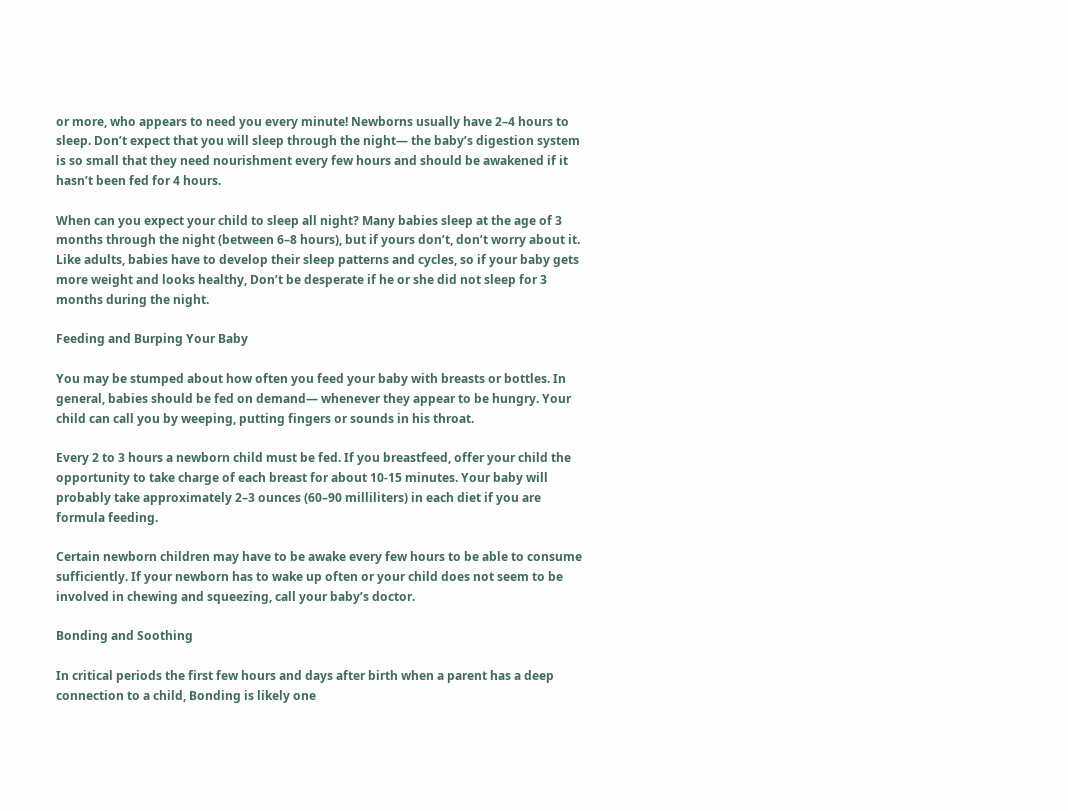or more, who appears to need you every minute! Newborns usually have 2–4 hours to sleep. Don’t expect that you will sleep through the night— the baby’s digestion system is so small that they need nourishment every few hours and should be awakened if it hasn’t been fed for 4 hours.

When can you expect your child to sleep all night? Many babies sleep at the age of 3 months through the night (between 6–8 hours), but if yours don’t, don’t worry about it. Like adults, babies have to develop their sleep patterns and cycles, so if your baby gets more weight and looks healthy, Don’t be desperate if he or she did not sleep for 3 months during the night.

Feeding and Burping Your Baby

You may be stumped about how often you feed your baby with breasts or bottles. In general, babies should be fed on demand— whenever they appear to be hungry. Your child can call you by weeping, putting fingers or sounds in his throat.

Every 2 to 3 hours a newborn child must be fed. If you breastfeed, offer your child the opportunity to take charge of each breast for about 10-15 minutes. Your baby will probably take approximately 2–3 ounces (60–90 milliliters) in each diet if you are formula feeding.

Certain newborn children may have to be awake every few hours to be able to consume sufficiently. If your newborn has to wake up often or your child does not seem to be involved in chewing and squeezing, call your baby’s doctor.

Bonding and Soothing

In critical periods the first few hours and days after birth when a parent has a deep connection to a child, Bonding is likely one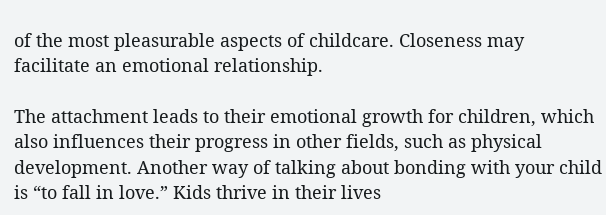of the most pleasurable aspects of childcare. Closeness may facilitate an emotional relationship.

The attachment leads to their emotional growth for children, which also influences their progress in other fields, such as physical development. Another way of talking about bonding with your child is “to fall in love.” Kids thrive in their lives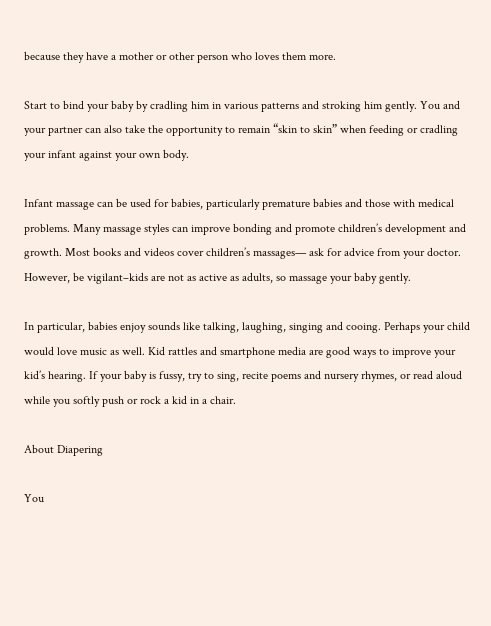because they have a mother or other person who loves them more.

Start to bind your baby by cradling him in various patterns and stroking him gently. You and your partner can also take the opportunity to remain “skin to skin” when feeding or cradling your infant against your own body.

Infant massage can be used for babies, particularly premature babies and those with medical problems. Many massage styles can improve bonding and promote children’s development and growth. Most books and videos cover children’s massages— ask for advice from your doctor. However, be vigilant–kids are not as active as adults, so massage your baby gently.

In particular, babies enjoy sounds like talking, laughing, singing and cooing. Perhaps your child would love music as well. Kid rattles and smartphone media are good ways to improve your kid’s hearing. If your baby is fussy, try to sing, recite poems and nursery rhymes, or read aloud while you softly push or rock a kid in a chair.

About Diapering

You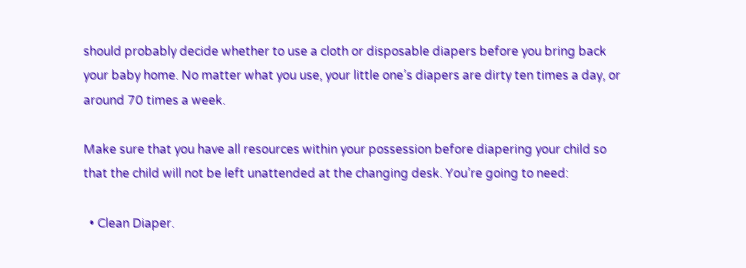should probably decide whether to use a cloth or disposable diapers before you bring back your baby home. No matter what you use, your little one’s diapers are dirty ten times a day, or around 70 times a week.

Make sure that you have all resources within your possession before diapering your child so that the child will not be left unattended at the changing desk. You’re going to need:

  • Clean Diaper.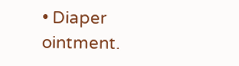• Diaper ointment.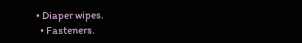• Diaper wipes.
  • Fasteners.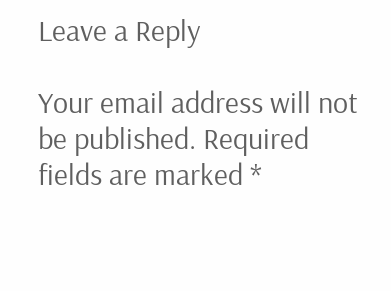Leave a Reply

Your email address will not be published. Required fields are marked *